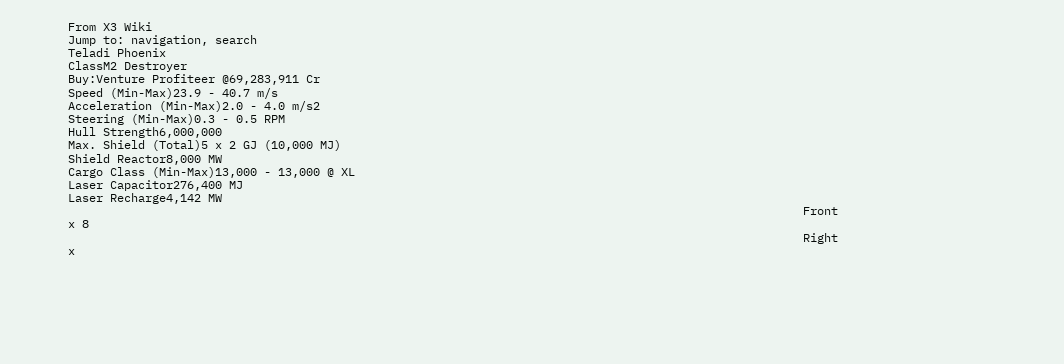From X3 Wiki
Jump to: navigation, search
Teladi Phoenix
ClassM2 Destroyer
Buy:Venture Profiteer @69,283,911 Cr
Speed (Min-Max)23.9 - 40.7 m/s
Acceleration (Min-Max)2.0 - 4.0 m/s2
Steering (Min-Max)0.3 - 0.5 RPM
Hull Strength6,000,000
Max. Shield (Total)5 x 2 GJ (10,000 MJ)
Shield Reactor8,000 MW
Cargo Class (Min-Max)13,000 - 13,000 @ XL
Laser Capacitor276,400 MJ
Laser Recharge4,142 MW
                                                                                                         Front x 8
                                                                                                         Right x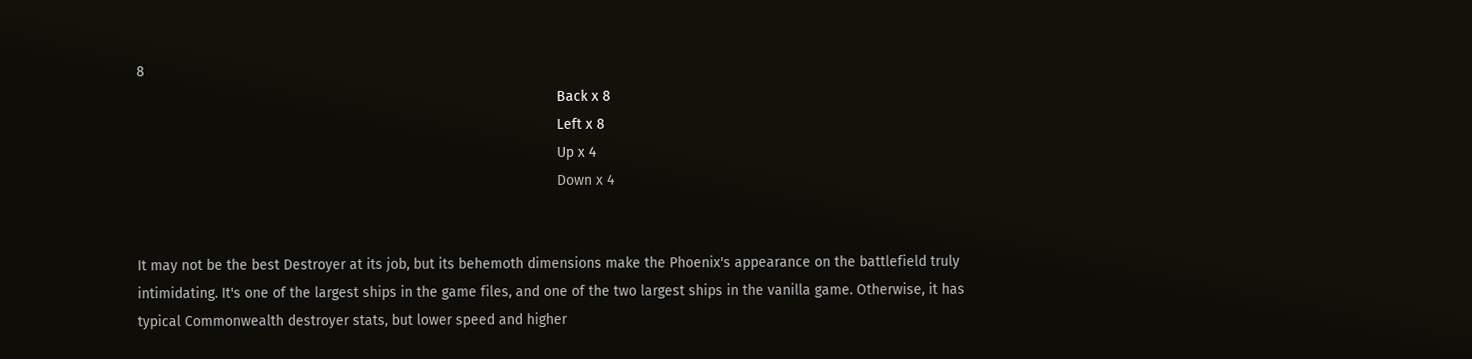8
                                                                                                         Back x 8
                                                                                                         Left x 8
                                                                                                         Up x 4
                                                                                                         Down x 4


It may not be the best Destroyer at its job, but its behemoth dimensions make the Phoenix's appearance on the battlefield truly intimidating. It's one of the largest ships in the game files, and one of the two largest ships in the vanilla game. Otherwise, it has typical Commonwealth destroyer stats, but lower speed and higher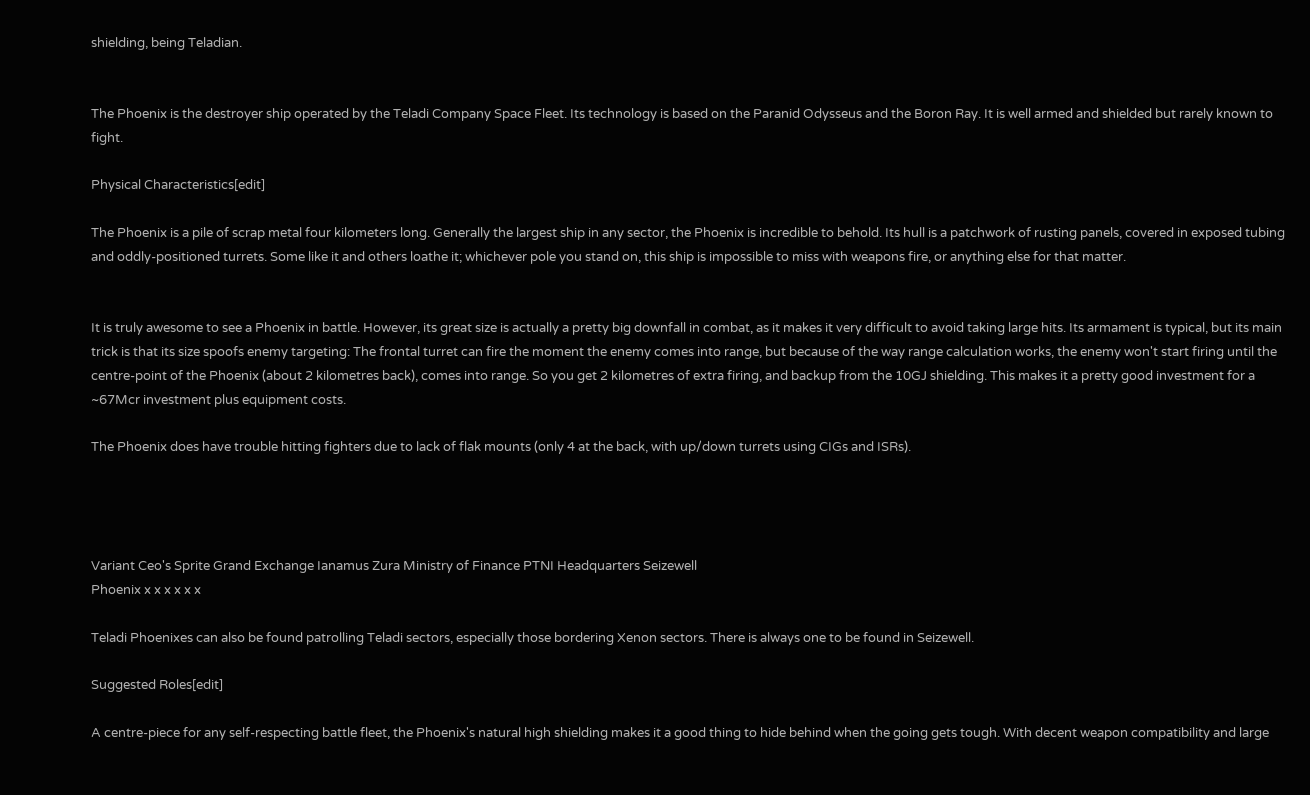shielding, being Teladian.


The Phoenix is the destroyer ship operated by the Teladi Company Space Fleet. Its technology is based on the Paranid Odysseus and the Boron Ray. It is well armed and shielded but rarely known to fight.

Physical Characteristics[edit]

The Phoenix is a pile of scrap metal four kilometers long. Generally the largest ship in any sector, the Phoenix is incredible to behold. Its hull is a patchwork of rusting panels, covered in exposed tubing and oddly-positioned turrets. Some like it and others loathe it; whichever pole you stand on, this ship is impossible to miss with weapons fire, or anything else for that matter.


It is truly awesome to see a Phoenix in battle. However, its great size is actually a pretty big downfall in combat, as it makes it very difficult to avoid taking large hits. Its armament is typical, but its main trick is that its size spoofs enemy targeting: The frontal turret can fire the moment the enemy comes into range, but because of the way range calculation works, the enemy won't start firing until the centre-point of the Phoenix (about 2 kilometres back), comes into range. So you get 2 kilometres of extra firing, and backup from the 10GJ shielding. This makes it a pretty good investment for a ~67Mcr investment plus equipment costs.

The Phoenix does have trouble hitting fighters due to lack of flak mounts (only 4 at the back, with up/down turrets using CIGs and ISRs).




Variant Ceo's Sprite Grand Exchange Ianamus Zura Ministry of Finance PTNI Headquarters Seizewell
Phoenix x x x x x x

Teladi Phoenixes can also be found patrolling Teladi sectors, especially those bordering Xenon sectors. There is always one to be found in Seizewell.

Suggested Roles[edit]

A centre-piece for any self-respecting battle fleet, the Phoenix's natural high shielding makes it a good thing to hide behind when the going gets tough. With decent weapon compatibility and large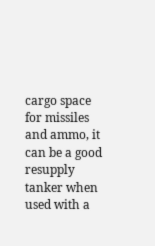cargo space for missiles and ammo, it can be a good resupply tanker when used with a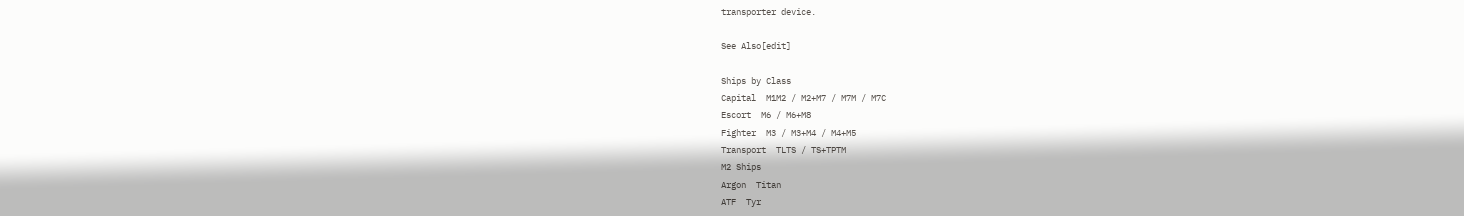transporter device.

See Also[edit]

Ships by Class
Capital  M1M2 / M2+M7 / M7M / M7C
Escort  M6 / M6+M8
Fighter  M3 / M3+M4 / M4+M5
Transport  TLTS / TS+TPTM
M2 Ships
Argon  Titan
ATF  Tyr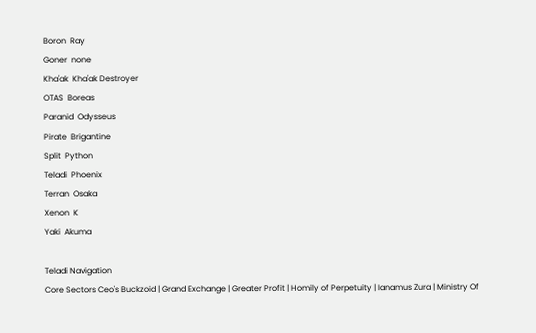Boron  Ray
Goner  none
Kha'ak  Kha'ak Destroyer
OTAS  Boreas
Paranid  Odysseus
Pirate  Brigantine
Split  Python
Teladi  Phoenix
Terran  Osaka
Xenon  K
Yaki  Akuma

Teladi Navigation
Core Sectors Ceo's Buckzoid | Grand Exchange | Greater Profit | Homily of Perpetuity | Ianamus Zura | Ministry Of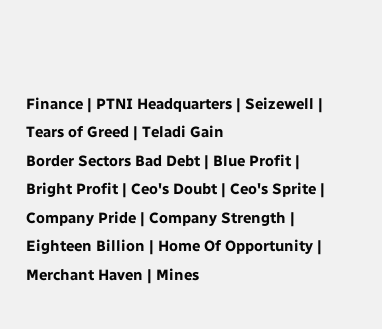Finance | PTNI Headquarters | Seizewell | Tears of Greed | Teladi Gain
Border Sectors Bad Debt | Blue Profit | Bright Profit | Ceo's Doubt | Ceo's Sprite | Company Pride | Company Strength | Eighteen Billion | Home Of Opportunity | Merchant Haven | Mines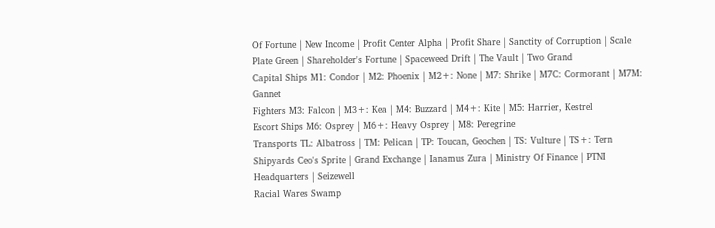Of Fortune | New Income | Profit Center Alpha | Profit Share | Sanctity of Corruption | Scale Plate Green | Shareholder's Fortune | Spaceweed Drift | The Vault | Two Grand
Capital Ships M1: Condor | M2: Phoenix | M2+: None | M7: Shrike | M7C: Cormorant | M7M: Gannet
Fighters M3: Falcon | M3+: Kea | M4: Buzzard | M4+: Kite | M5: Harrier, Kestrel
Escort Ships M6: Osprey | M6+: Heavy Osprey | M8: Peregrine
Transports TL: Albatross | TM: Pelican | TP: Toucan, Geochen | TS: Vulture | TS+: Tern
Shipyards Ceo's Sprite | Grand Exchange | Ianamus Zura | Ministry Of Finance | PTNI Headquarters | Seizewell
Racial Wares Swamp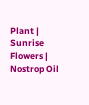Plant | Sunrise Flowers | Nostrop Oil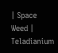| Space Weed | Teladianium